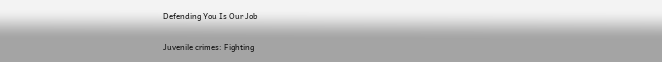Defending You Is Our Job

Juvenile crimes: Fighting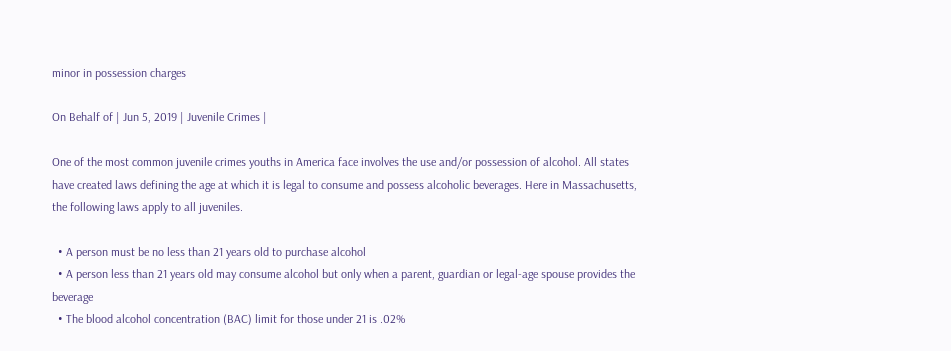minor in possession charges

On Behalf of | Jun 5, 2019 | Juvenile Crimes |

One of the most common juvenile crimes youths in America face involves the use and/or possession of alcohol. All states have created laws defining the age at which it is legal to consume and possess alcoholic beverages. Here in Massachusetts, the following laws apply to all juveniles.

  • A person must be no less than 21 years old to purchase alcohol
  • A person less than 21 years old may consume alcohol but only when a parent, guardian or legal-age spouse provides the beverage
  • The blood alcohol concentration (BAC) limit for those under 21 is .02%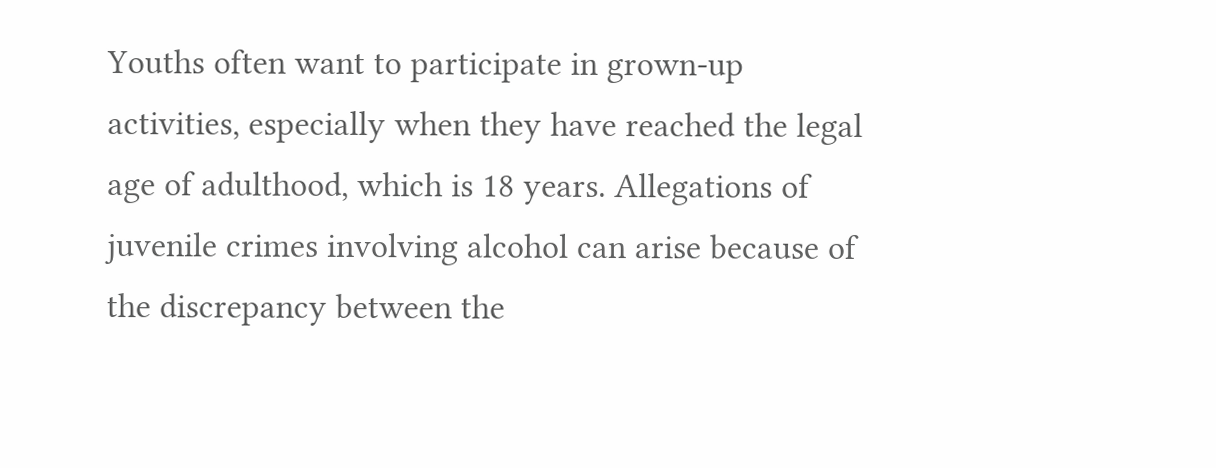Youths often want to participate in grown-up activities, especially when they have reached the legal age of adulthood, which is 18 years. Allegations of juvenile crimes involving alcohol can arise because of the discrepancy between the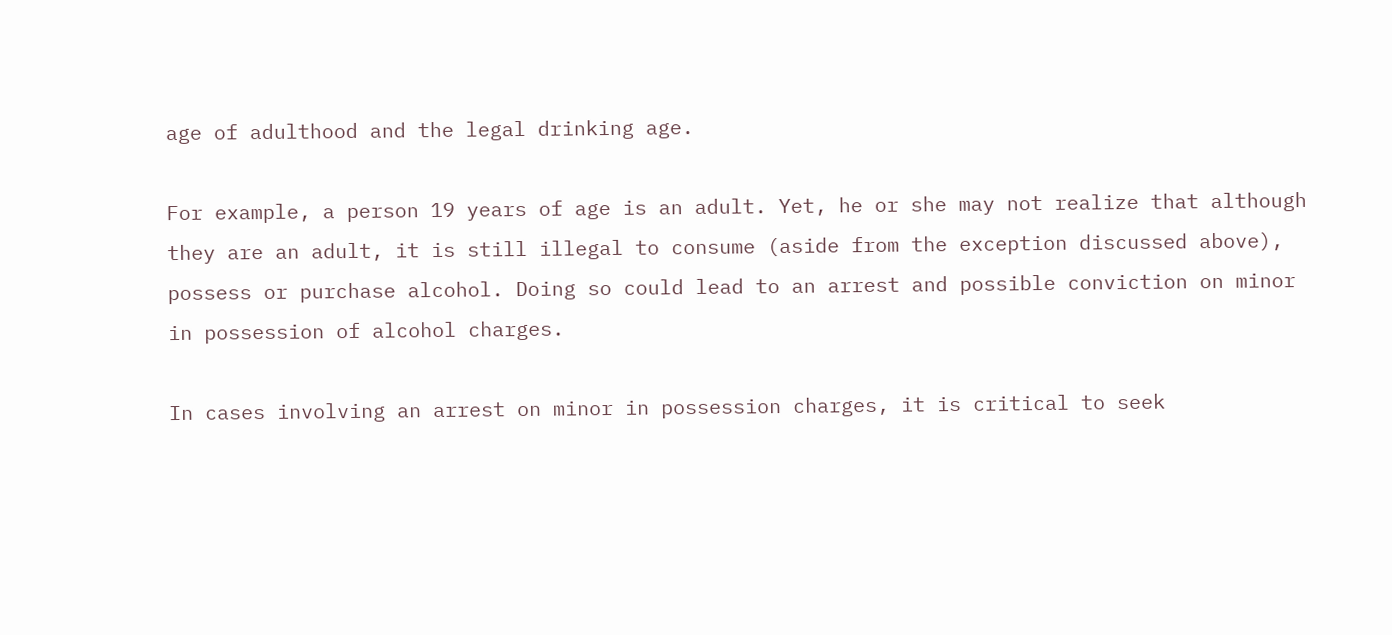age of adulthood and the legal drinking age.

For example, a person 19 years of age is an adult. Yet, he or she may not realize that although they are an adult, it is still illegal to consume (aside from the exception discussed above), possess or purchase alcohol. Doing so could lead to an arrest and possible conviction on minor in possession of alcohol charges.

In cases involving an arrest on minor in possession charges, it is critical to seek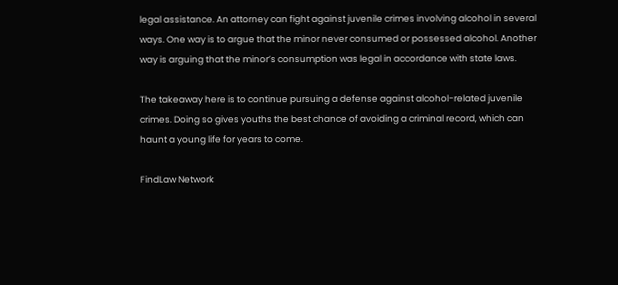legal assistance. An attorney can fight against juvenile crimes involving alcohol in several ways. One way is to argue that the minor never consumed or possessed alcohol. Another way is arguing that the minor’s consumption was legal in accordance with state laws.

The takeaway here is to continue pursuing a defense against alcohol-related juvenile crimes. Doing so gives youths the best chance of avoiding a criminal record, which can haunt a young life for years to come.

FindLaw Network